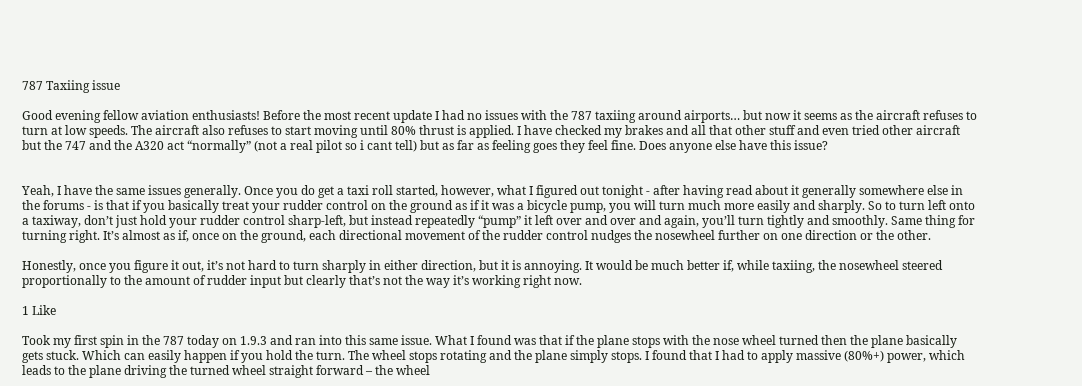787 Taxiing issue

Good evening fellow aviation enthusiasts! Before the most recent update I had no issues with the 787 taxiing around airports… but now it seems as the aircraft refuses to turn at low speeds. The aircraft also refuses to start moving until 80% thrust is applied. I have checked my brakes and all that other stuff and even tried other aircraft but the 747 and the A320 act “normally” (not a real pilot so i cant tell) but as far as feeling goes they feel fine. Does anyone else have this issue?


Yeah, I have the same issues generally. Once you do get a taxi roll started, however, what I figured out tonight - after having read about it generally somewhere else in the forums - is that if you basically treat your rudder control on the ground as if it was a bicycle pump, you will turn much more easily and sharply. So to turn left onto a taxiway, don’t just hold your rudder control sharp-left, but instead repeatedly “pump” it left over and over and again, you’ll turn tightly and smoothly. Same thing for turning right. It’s almost as if, once on the ground, each directional movement of the rudder control nudges the nosewheel further on one direction or the other.

Honestly, once you figure it out, it’s not hard to turn sharply in either direction, but it is annoying. It would be much better if, while taxiing, the nosewheel steered proportionally to the amount of rudder input but clearly that’s not the way it’s working right now.

1 Like

Took my first spin in the 787 today on 1.9.3 and ran into this same issue. What I found was that if the plane stops with the nose wheel turned then the plane basically gets stuck. Which can easily happen if you hold the turn. The wheel stops rotating and the plane simply stops. I found that I had to apply massive (80%+) power, which leads to the plane driving the turned wheel straight forward – the wheel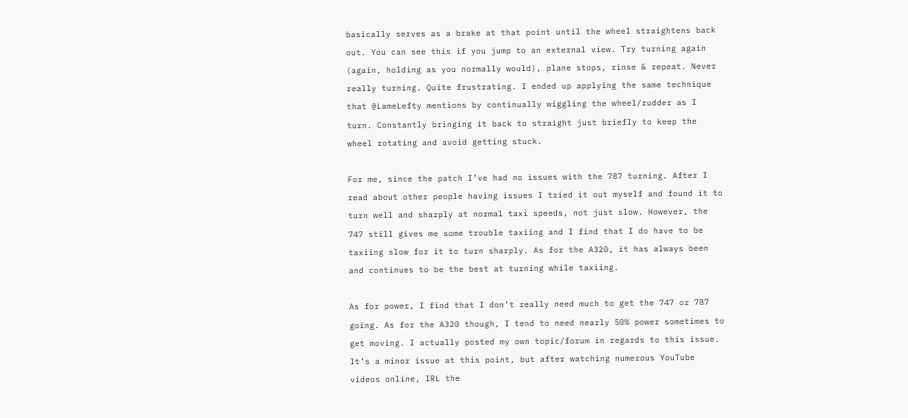basically serves as a brake at that point until the wheel straightens back out. You can see this if you jump to an external view. Try turning again (again, holding as you normally would), plane stops, rinse & repeat. Never really turning. Quite frustrating. I ended up applying the same technique that @LameLefty mentions by continually wiggling the wheel/rudder as I turn. Constantly bringing it back to straight just briefly to keep the wheel rotating and avoid getting stuck.

For me, since the patch I’ve had no issues with the 787 turning. After I read about other people having issues I tried it out myself and found it to turn well and sharply at normal taxi speeds, not just slow. However, the 747 still gives me some trouble taxiing and I find that I do have to be taxiing slow for it to turn sharply. As for the A320, it has always been and continues to be the best at turning while taxiing.

As for power, I find that I don’t really need much to get the 747 or 787 going. As for the A320 though, I tend to need nearly 50% power sometimes to get moving. I actually posted my own topic/forum in regards to this issue. It’s a minor issue at this point, but after watching numerous YouTube videos online, IRL the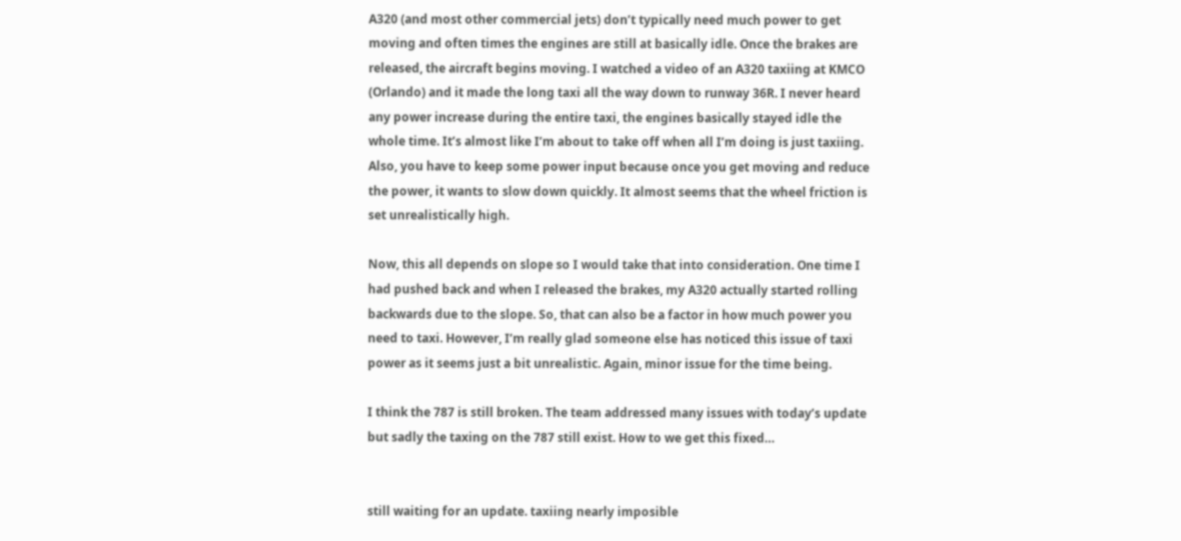A320 (and most other commercial jets) don’t typically need much power to get moving and often times the engines are still at basically idle. Once the brakes are released, the aircraft begins moving. I watched a video of an A320 taxiing at KMCO (Orlando) and it made the long taxi all the way down to runway 36R. I never heard any power increase during the entire taxi, the engines basically stayed idle the whole time. It’s almost like I’m about to take off when all I’m doing is just taxiing. Also, you have to keep some power input because once you get moving and reduce the power, it wants to slow down quickly. It almost seems that the wheel friction is set unrealistically high.

Now, this all depends on slope so I would take that into consideration. One time I had pushed back and when I released the brakes, my A320 actually started rolling backwards due to the slope. So, that can also be a factor in how much power you need to taxi. However, I’m really glad someone else has noticed this issue of taxi power as it seems just a bit unrealistic. Again, minor issue for the time being.

I think the 787 is still broken. The team addressed many issues with today’s update but sadly the taxing on the 787 still exist. How to we get this fixed…


still waiting for an update. taxiing nearly imposible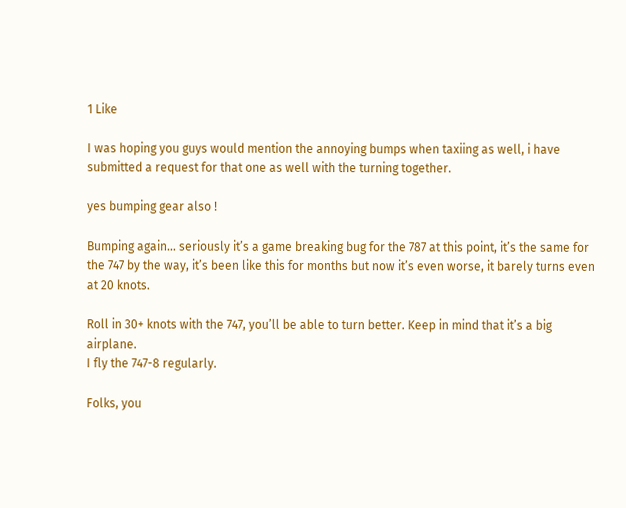1 Like

I was hoping you guys would mention the annoying bumps when taxiing as well, i have submitted a request for that one as well with the turning together.

yes bumping gear also !

Bumping again… seriously it’s a game breaking bug for the 787 at this point, it’s the same for the 747 by the way, it’s been like this for months but now it’s even worse, it barely turns even at 20 knots.

Roll in 30+ knots with the 747, you’ll be able to turn better. Keep in mind that it’s a big airplane.
I fly the 747-8 regularly.

Folks, you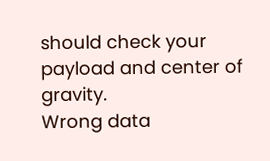should check your payload and center of gravity.
Wrong data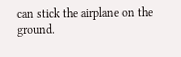can stick the airplane on the ground.